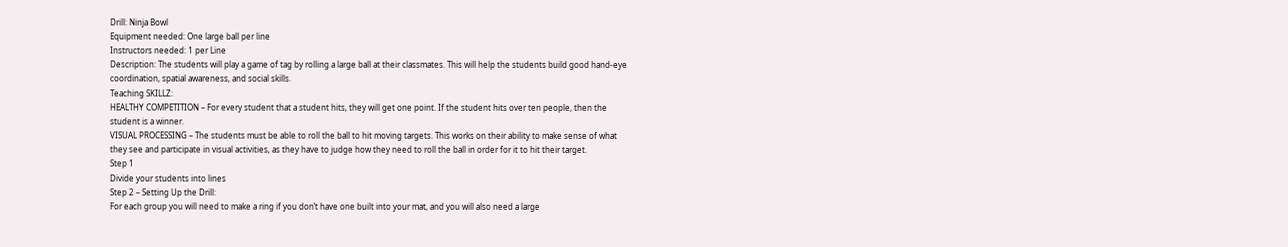Drill: Ninja Bowl
Equipment needed: One large ball per line
Instructors needed: 1 per Line
Description: The students will play a game of tag by rolling a large ball at their classmates. This will help the students build good hand-eye coordination, spatial awareness, and social skills.
Teaching SKILLZ:
HEALTHY COMPETITION – For every student that a student hits, they will get one point. If the student hits over ten people, then the student is a winner.
VISUAL PROCESSING – The students must be able to roll the ball to hit moving targets. This works on their ability to make sense of what they see and participate in visual activities, as they have to judge how they need to roll the ball in order for it to hit their target.
Step 1
Divide your students into lines
Step 2 – Setting Up the Drill:
For each group you will need to make a ring if you don’t have one built into your mat, and you will also need a large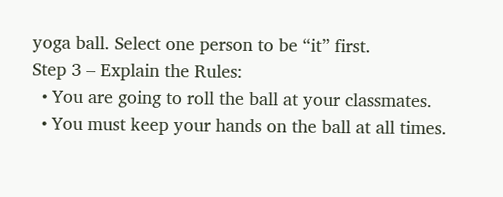yoga ball. Select one person to be “it” first.
Step 3 – Explain the Rules:
  • You are going to roll the ball at your classmates.
  • You must keep your hands on the ball at all times.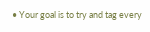• Your goal is to try and tag every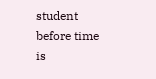student before time is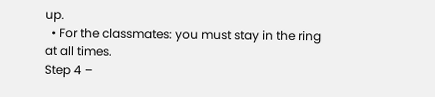up.
  • For the classmates: you must stay in the ring at all times.
Step 4 –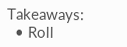Takeaways:
  • Roll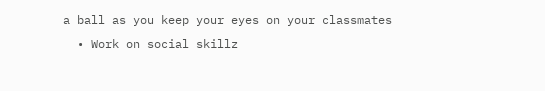a ball as you keep your eyes on your classmates
  • Work on social skillz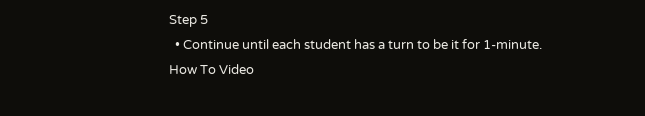Step 5
  • Continue until each student has a turn to be it for 1-minute.
How To Video